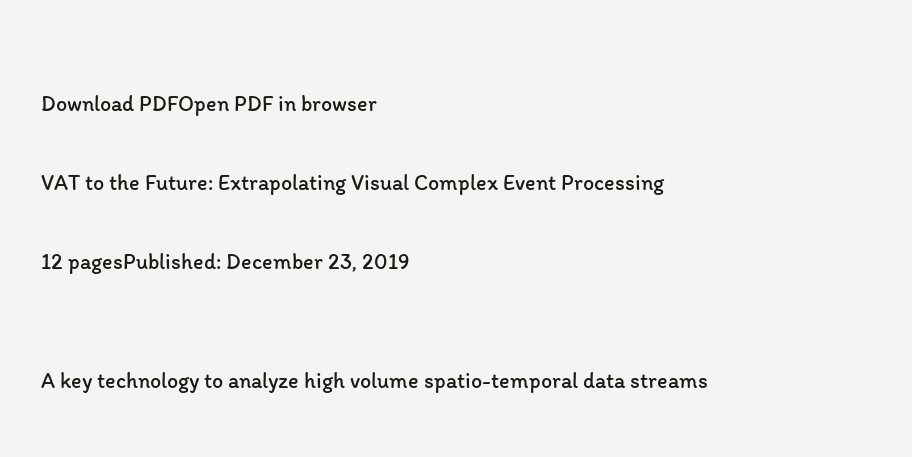Download PDFOpen PDF in browser

VAT to the Future: Extrapolating Visual Complex Event Processing

12 pagesPublished: December 23, 2019


A key technology to analyze high volume spatio-temporal data streams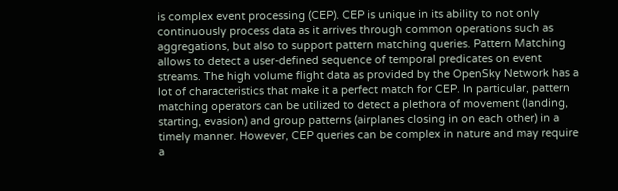is complex event processing (CEP). CEP is unique in its ability to not only continuously process data as it arrives through common operations such as aggregations, but also to support pattern matching queries. Pattern Matching allows to detect a user-defined sequence of temporal predicates on event streams. The high volume flight data as provided by the OpenSky Network has a lot of characteristics that make it a perfect match for CEP. In particular, pattern matching operators can be utilized to detect a plethora of movement (landing, starting, evasion) and group patterns (airplanes closing in on each other) in a timely manner. However, CEP queries can be complex in nature and may require a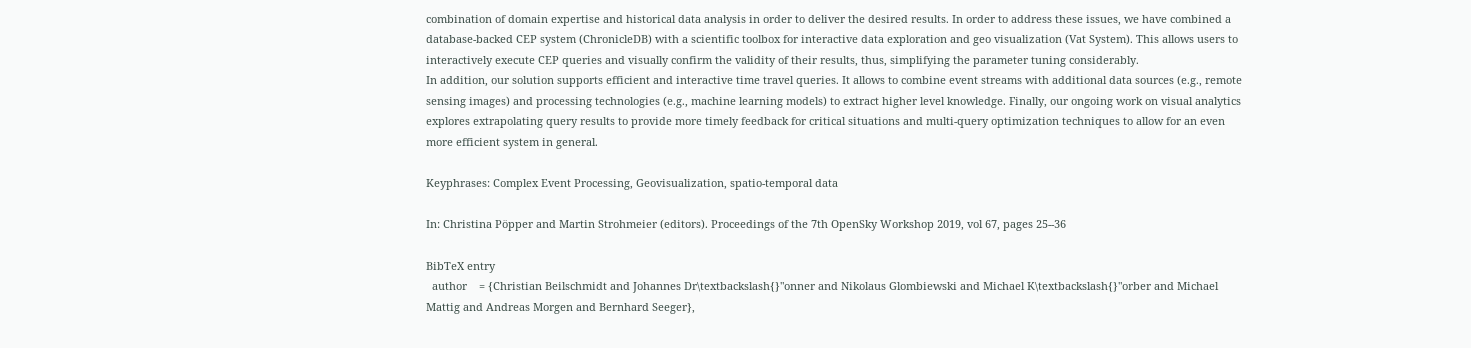combination of domain expertise and historical data analysis in order to deliver the desired results. In order to address these issues, we have combined a database-backed CEP system (ChronicleDB) with a scientific toolbox for interactive data exploration and geo visualization (Vat System). This allows users to interactively execute CEP queries and visually confirm the validity of their results, thus, simplifying the parameter tuning considerably.
In addition, our solution supports efficient and interactive time travel queries. It allows to combine event streams with additional data sources (e.g., remote sensing images) and processing technologies (e.g., machine learning models) to extract higher level knowledge. Finally, our ongoing work on visual analytics explores extrapolating query results to provide more timely feedback for critical situations and multi-query optimization techniques to allow for an even more efficient system in general.

Keyphrases: Complex Event Processing, Geovisualization, spatio-temporal data

In: Christina Pöpper and Martin Strohmeier (editors). Proceedings of the 7th OpenSky Workshop 2019, vol 67, pages 25--36

BibTeX entry
  author    = {Christian Beilschmidt and Johannes Dr\textbackslash{}"onner and Nikolaus Glombiewski and Michael K\textbackslash{}"orber and Michael Mattig and Andreas Morgen and Bernhard Seeger},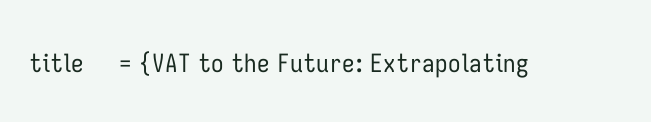title     = {VAT to the Future: Extrapolating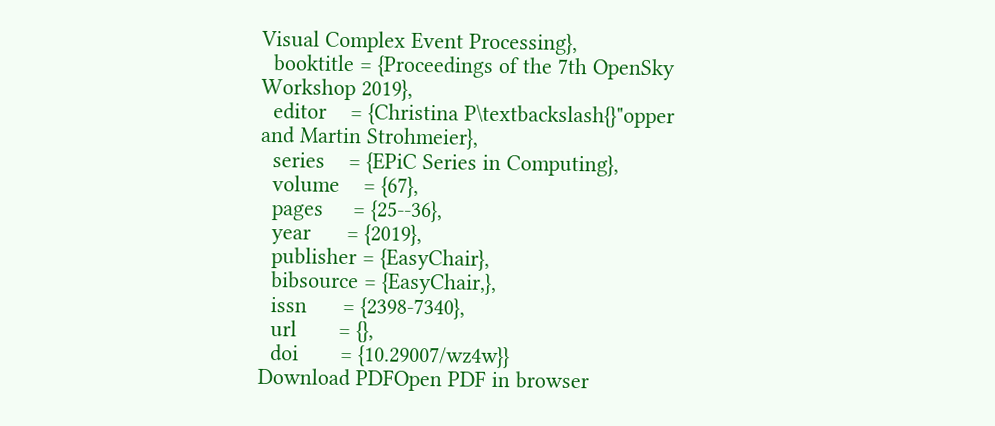Visual Complex Event Processing},
  booktitle = {Proceedings of the 7th OpenSky Workshop 2019},
  editor    = {Christina P\textbackslash{}"opper and Martin Strohmeier},
  series    = {EPiC Series in Computing},
  volume    = {67},
  pages     = {25--36},
  year      = {2019},
  publisher = {EasyChair},
  bibsource = {EasyChair,},
  issn      = {2398-7340},
  url       = {},
  doi       = {10.29007/wz4w}}
Download PDFOpen PDF in browser